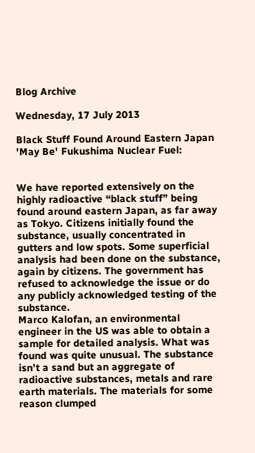Blog Archive

Wednesday, 17 July 2013

Black Stuff Found Around Eastern Japan 'May Be' Fukushima Nuclear Fuel:


We have reported extensively on the highly radioactive “black stuff” being found around eastern Japan, as far away as Tokyo. Citizens initially found the substance, usually concentrated in gutters and low spots. Some superficial analysis had been done on the substance, again by citizens. The government has refused to acknowledge the issue or do any publicly acknowledged testing of the substance.
Marco Kalofan, an environmental engineer in the US was able to obtain a sample for detailed analysis. What was found was quite unusual. The substance isn’t a sand but an aggregate of radioactive substances, metals and rare earth materials. The materials for some reason clumped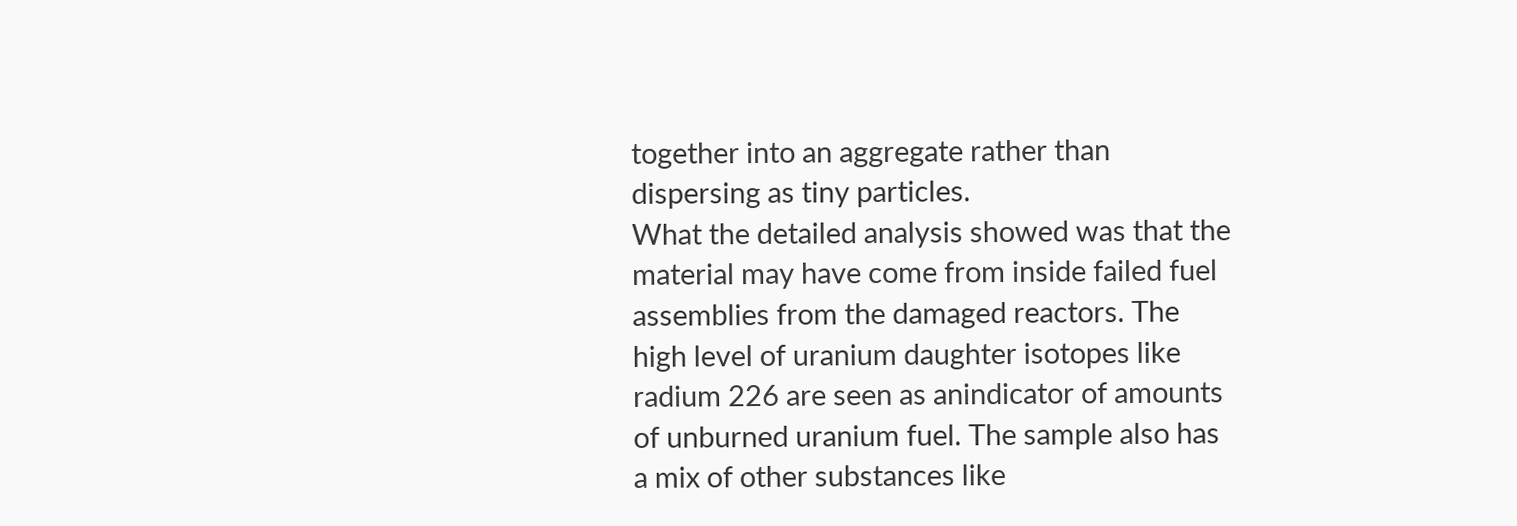together into an aggregate rather than dispersing as tiny particles.
What the detailed analysis showed was that the material may have come from inside failed fuel assemblies from the damaged reactors. The high level of uranium daughter isotopes like radium 226 are seen as anindicator of amounts of unburned uranium fuel. The sample also has a mix of other substances like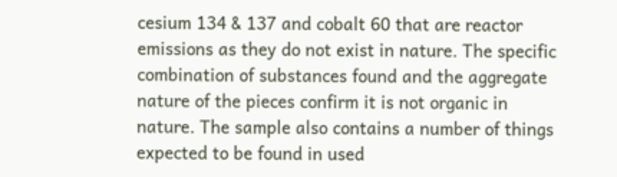cesium 134 & 137 and cobalt 60 that are reactor emissions as they do not exist in nature. The specific combination of substances found and the aggregate nature of the pieces confirm it is not organic in nature. The sample also contains a number of things expected to be found in used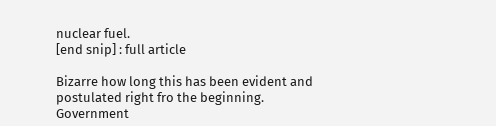nuclear fuel.
[end snip] : full article

Bizarre how long this has been evident and postulated right fro the beginning. Government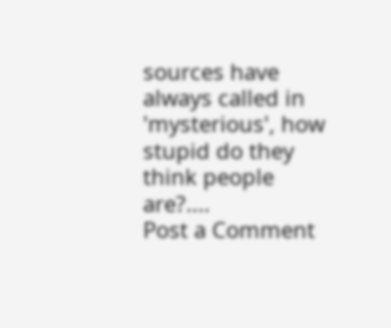sources have always called in 'mysterious', how stupid do they think people are?....
Post a Comment